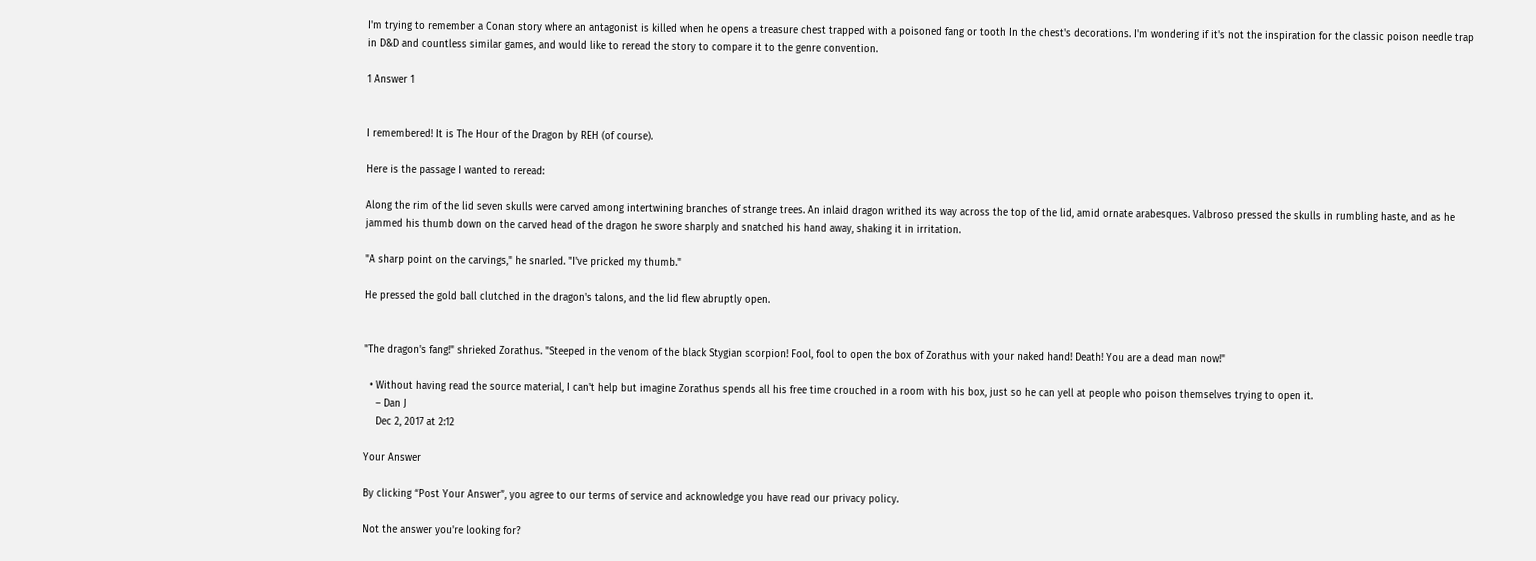I'm trying to remember a Conan story where an antagonist is killed when he opens a treasure chest trapped with a poisoned fang or tooth In the chest's decorations. I'm wondering if it's not the inspiration for the classic poison needle trap in D&D and countless similar games, and would like to reread the story to compare it to the genre convention.

1 Answer 1


I remembered! It is The Hour of the Dragon by REH (of course).

Here is the passage I wanted to reread:

Along the rim of the lid seven skulls were carved among intertwining branches of strange trees. An inlaid dragon writhed its way across the top of the lid, amid ornate arabesques. Valbroso pressed the skulls in rumbling haste, and as he jammed his thumb down on the carved head of the dragon he swore sharply and snatched his hand away, shaking it in irritation.

"A sharp point on the carvings," he snarled. "I've pricked my thumb."

He pressed the gold ball clutched in the dragon's talons, and the lid flew abruptly open.


"The dragon's fang!" shrieked Zorathus. "Steeped in the venom of the black Stygian scorpion! Fool, fool to open the box of Zorathus with your naked hand! Death! You are a dead man now!"

  • Without having read the source material, I can't help but imagine Zorathus spends all his free time crouched in a room with his box, just so he can yell at people who poison themselves trying to open it.
    – Dan J
    Dec 2, 2017 at 2:12

Your Answer

By clicking “Post Your Answer”, you agree to our terms of service and acknowledge you have read our privacy policy.

Not the answer you're looking for?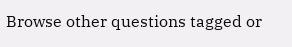Browse other questions tagged or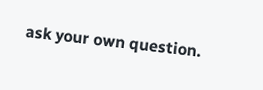ask your own question.